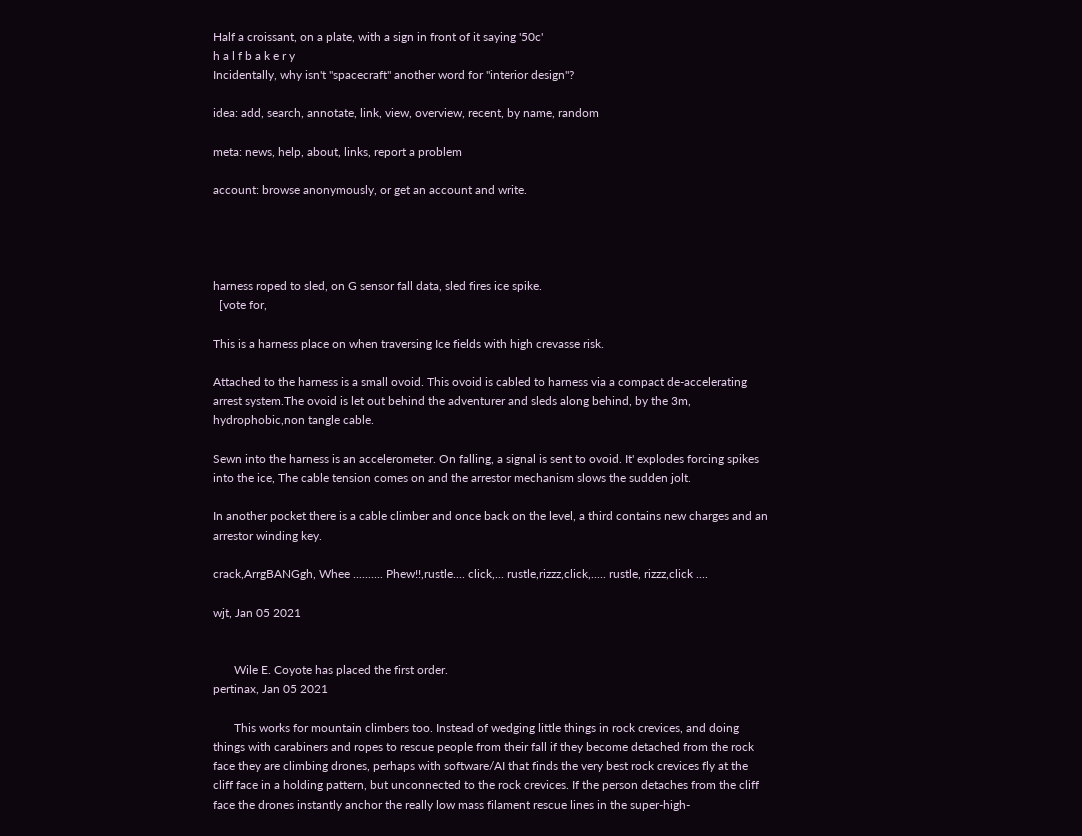Half a croissant, on a plate, with a sign in front of it saying '50c'
h a l f b a k e r y
Incidentally, why isn't "spacecraft" another word for "interior design"?

idea: add, search, annotate, link, view, overview, recent, by name, random

meta: news, help, about, links, report a problem

account: browse anonymously, or get an account and write.




harness roped to sled, on G sensor fall data, sled fires ice spike.
  [vote for,

This is a harness place on when traversing Ice fields with high crevasse risk.

Attached to the harness is a small ovoid. This ovoid is cabled to harness via a compact de-accelerating arrest system.The ovoid is let out behind the adventurer and sleds along behind, by the 3m, hydrophobic,non tangle cable.

Sewn into the harness is an accelerometer. On falling, a signal is sent to ovoid. It' explodes forcing spikes into the ice, The cable tension comes on and the arrestor mechanism slows the sudden jolt.

In another pocket there is a cable climber and once back on the level, a third contains new charges and an arrestor winding key.

crack,ArrgBANGgh, Whee .......... Phew!!,rustle.... click,... rustle,rizzz,click,..... rustle, rizzz,click ....

wjt, Jan 05 2021


       Wile E. Coyote has placed the first order.
pertinax, Jan 05 2021

       This works for mountain climbers too. Instead of wedging little things in rock crevices, and doing things with carabiners and ropes to rescue people from their fall if they become detached from the rock face they are climbing drones, perhaps with software/AI that finds the very best rock crevices fly at the cliff face in a holding pattern, but unconnected to the rock crevices. If the person detaches from the cliff face the drones instantly anchor the really low mass filament rescue lines in the super-high-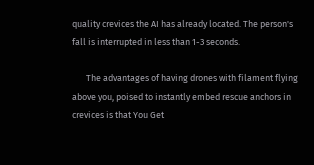quality crevices the AI has already located. The person's fall is interrupted in less than 1-3 seconds.

       The advantages of having drones with filament flying above you, poised to instantly embed rescue anchors in crevices is that You Get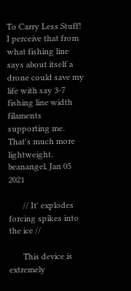To Carry Less Stuff! I perceive that from what fishing line says about itself a drone could save my life with say 3-7 fishing line width filaments supporting me. That's much more lightweight.
beanangel, Jan 05 2021

       // It' explodes forcing spikes into the ice //

       This device is extremely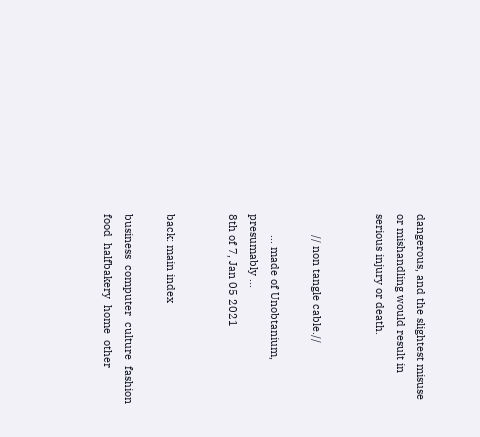dangerous, and the slightest misuse or mishandling would result in serious injury or death.


       // non tangle cable.//

       ... made of Unobtanium, presumably ...
8th of 7, Jan 05 2021


back: main index

business  computer  culture  fashion  food  halfbakery  home  other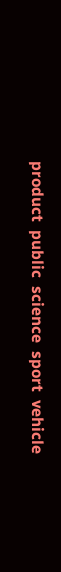product  public  science  sport  vehicle